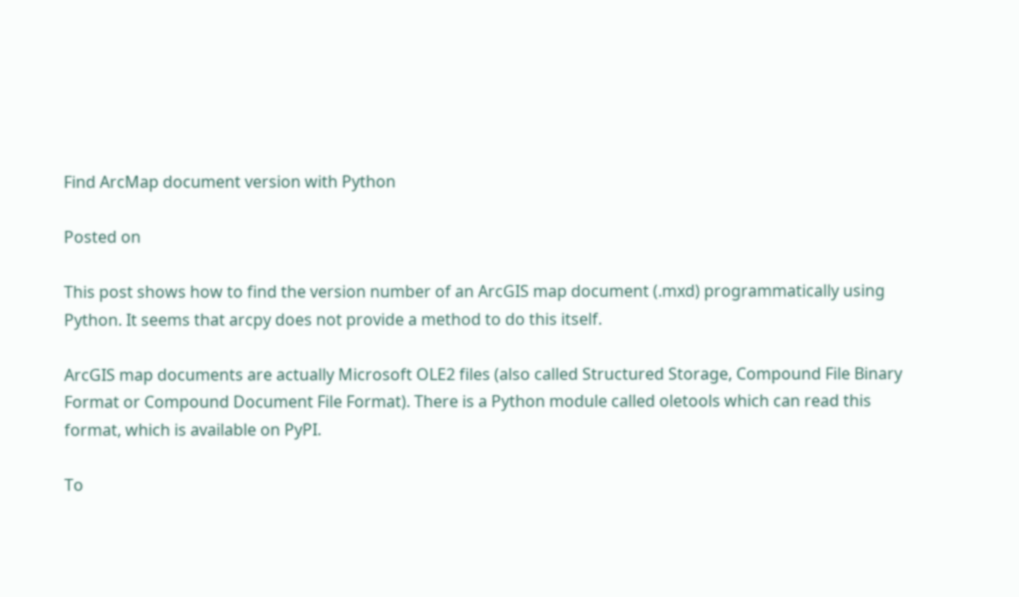Find ArcMap document version with Python

Posted on

This post shows how to find the version number of an ArcGIS map document (.mxd) programmatically using Python. It seems that arcpy does not provide a method to do this itself.

ArcGIS map documents are actually Microsoft OLE2 files (also called Structured Storage, Compound File Binary Format or Compound Document File Format). There is a Python module called oletools which can read this format, which is available on PyPI.

To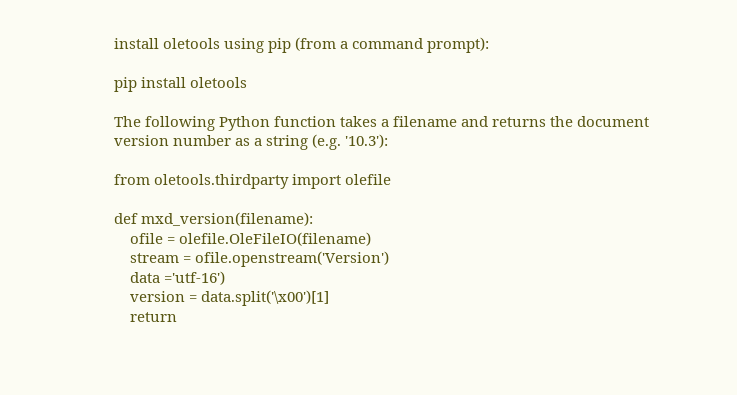install oletools using pip (from a command prompt):

pip install oletools

The following Python function takes a filename and returns the document version number as a string (e.g. '10.3'):

from oletools.thirdparty import olefile

def mxd_version(filename):
    ofile = olefile.OleFileIO(filename)
    stream = ofile.openstream('Version')
    data ='utf-16')
    version = data.split('\x00')[1]
    return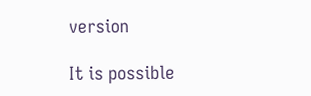version

It is possible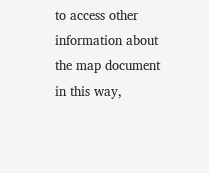to access other information about the map document in this way,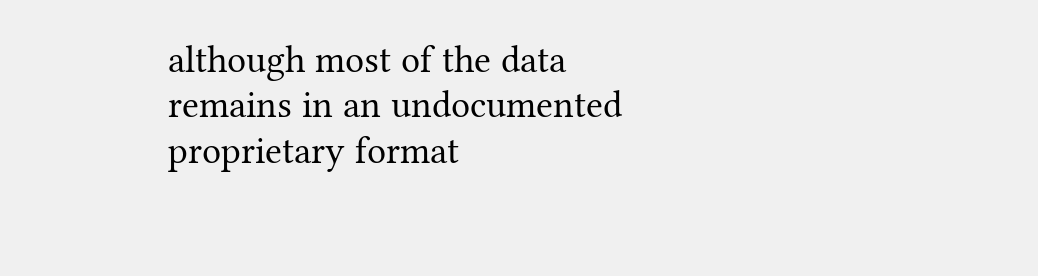although most of the data remains in an undocumented proprietary format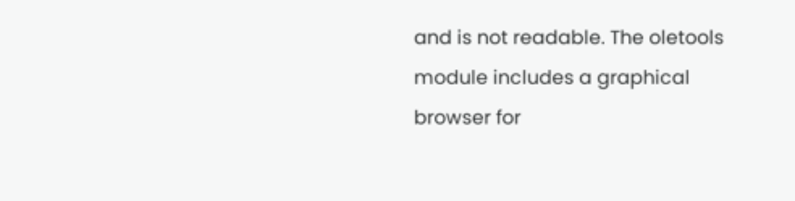and is not readable. The oletools module includes a graphical browser for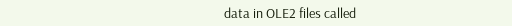data in OLE2 files called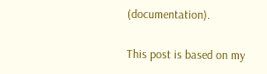(documentation).

This post is based on my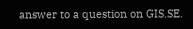answer to a question on GIS.SE.